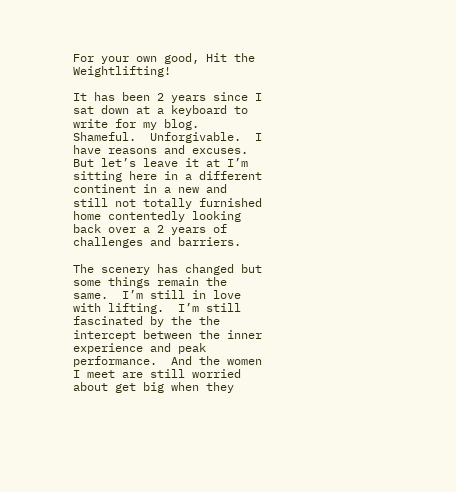For your own good, Hit the Weightlifting!

It has been 2 years since I sat down at a keyboard to write for my blog.  Shameful.  Unforgivable.  I have reasons and excuses.  But let’s leave it at I’m sitting here in a different continent in a new and still not totally furnished home contentedly looking back over a 2 years of challenges and barriers.

The scenery has changed but some things remain the same.  I’m still in love with lifting.  I’m still fascinated by the the intercept between the inner experience and peak performance.  And the women I meet are still worried about get big when they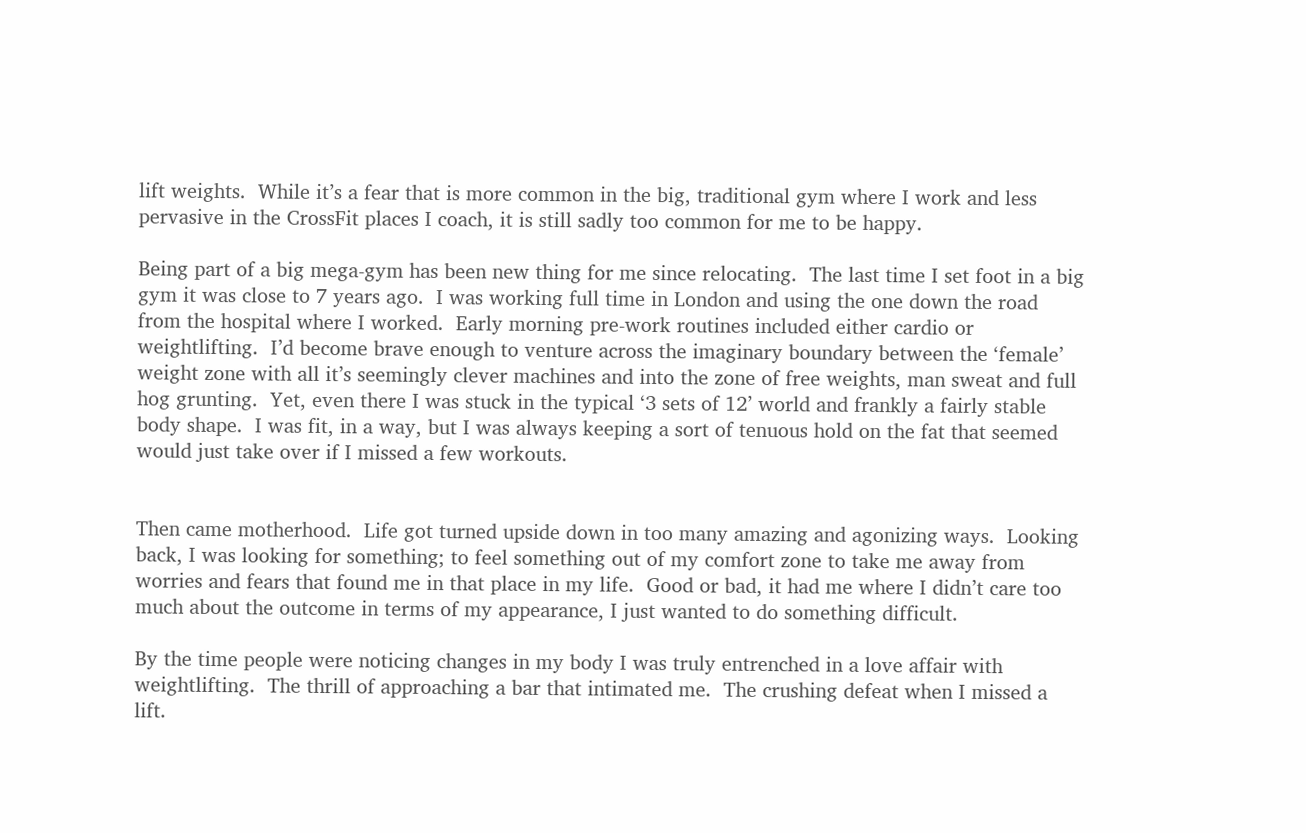lift weights.  While it’s a fear that is more common in the big, traditional gym where I work and less pervasive in the CrossFit places I coach, it is still sadly too common for me to be happy.

Being part of a big mega-gym has been new thing for me since relocating.  The last time I set foot in a big gym it was close to 7 years ago.  I was working full time in London and using the one down the road from the hospital where I worked.  Early morning pre-work routines included either cardio or weightlifting.  I’d become brave enough to venture across the imaginary boundary between the ‘female’ weight zone with all it’s seemingly clever machines and into the zone of free weights, man sweat and full hog grunting.  Yet, even there I was stuck in the typical ‘3 sets of 12’ world and frankly a fairly stable body shape.  I was fit, in a way, but I was always keeping a sort of tenuous hold on the fat that seemed would just take over if I missed a few workouts.


Then came motherhood.  Life got turned upside down in too many amazing and agonizing ways.  Looking back, I was looking for something; to feel something out of my comfort zone to take me away from worries and fears that found me in that place in my life.  Good or bad, it had me where I didn’t care too much about the outcome in terms of my appearance, I just wanted to do something difficult.

By the time people were noticing changes in my body I was truly entrenched in a love affair with weightlifting.  The thrill of approaching a bar that intimated me.  The crushing defeat when I missed a lift.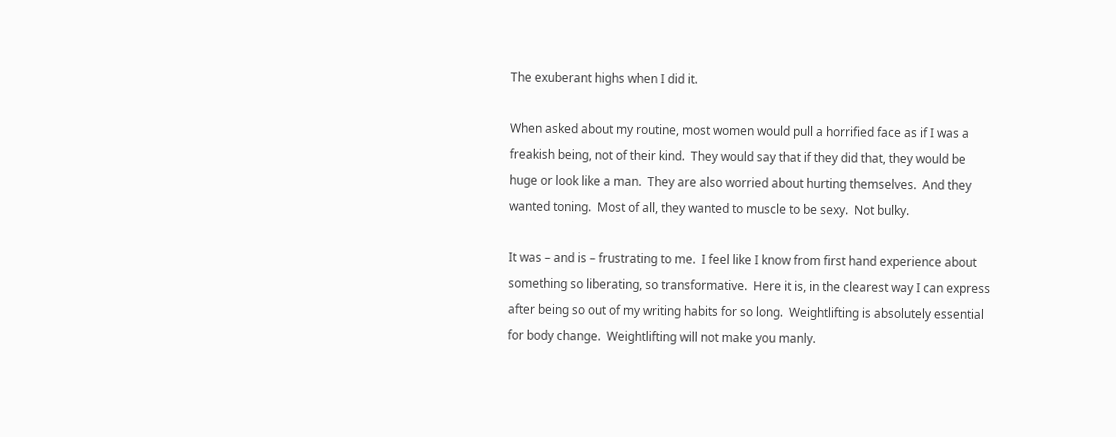The exuberant highs when I did it.

When asked about my routine, most women would pull a horrified face as if I was a freakish being, not of their kind.  They would say that if they did that, they would be huge or look like a man.  They are also worried about hurting themselves.  And they wanted toning.  Most of all, they wanted to muscle to be sexy.  Not bulky.

It was – and is – frustrating to me.  I feel like I know from first hand experience about something so liberating, so transformative.  Here it is, in the clearest way I can express after being so out of my writing habits for so long.  Weightlifting is absolutely essential for body change.  Weightlifting will not make you manly.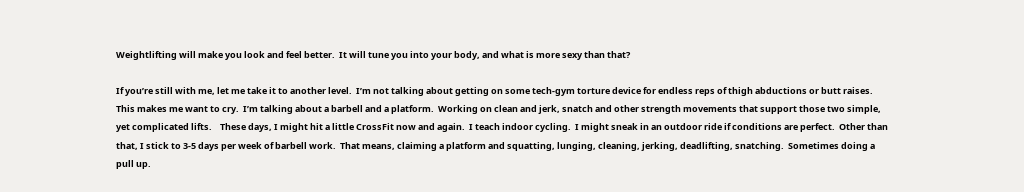Weightlifting will make you look and feel better.  It will tune you into your body, and what is more sexy than that?

If you’re still with me, let me take it to another level.  I’m not talking about getting on some tech-gym torture device for endless reps of thigh abductions or butt raises.  This makes me want to cry.  I’m talking about a barbell and a platform.  Working on clean and jerk, snatch and other strength movements that support those two simple, yet complicated lifts.    These days, I might hit a little CrossFit now and again.  I teach indoor cycling.  I might sneak in an outdoor ride if conditions are perfect.  Other than that, I stick to 3-5 days per week of barbell work.  That means, claiming a platform and squatting, lunging, cleaning, jerking, deadlifting, snatching.  Sometimes doing a pull up.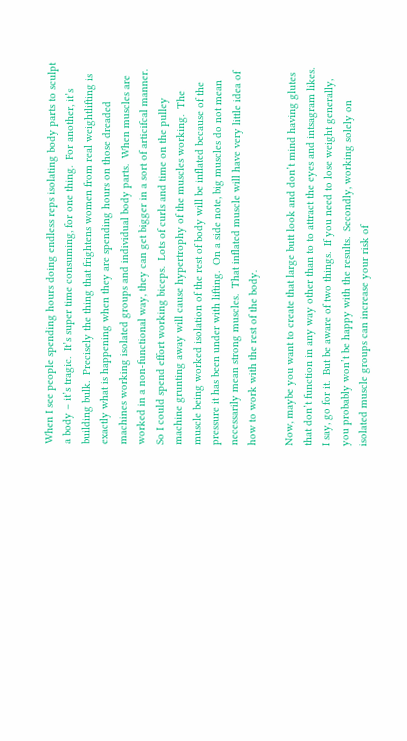When I see people spending hours doing endless reps isolating body parts to sculpt a body – it’s tragic.  It’s super time consuming, for one thing.  For another, it’s building bulk.  Precisely the thing that frightens women from real weightlifting is exactly what is happening when they are spending hours on those dreaded machines working isolated groups and individual body parts.  When muscles are worked in a non-functional way, they can get bigger in a sort of articifcal manner.  So I could spend effort working biceps.  Lots of curls and time on the pulley machine grunting away will cause hypertrophy of the muscles working.  The muscle being worked isolation of the rest of body will be inflated because of the pressure it has been under with lifting.  On a side note, big muscles do not mean necessarily mean strong muscles.  That inflated muscle will have very little idea of how to work with the rest of the body.

Now, maybe you want to create that large butt look and don’t mind having glutes that don’t function in any way other than to to attract the eyes and intsagram likes.  I say, go for it.  But be aware of two things.  If you need to lose weight generally, you probably won’t be happy with the results.  Secondly, working solely on isolated muscle groups can increase your risk of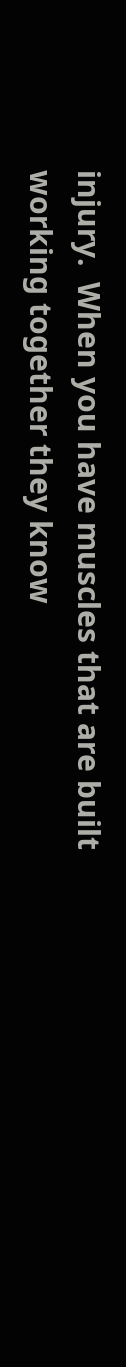injury.  When you have muscles that are built working together they know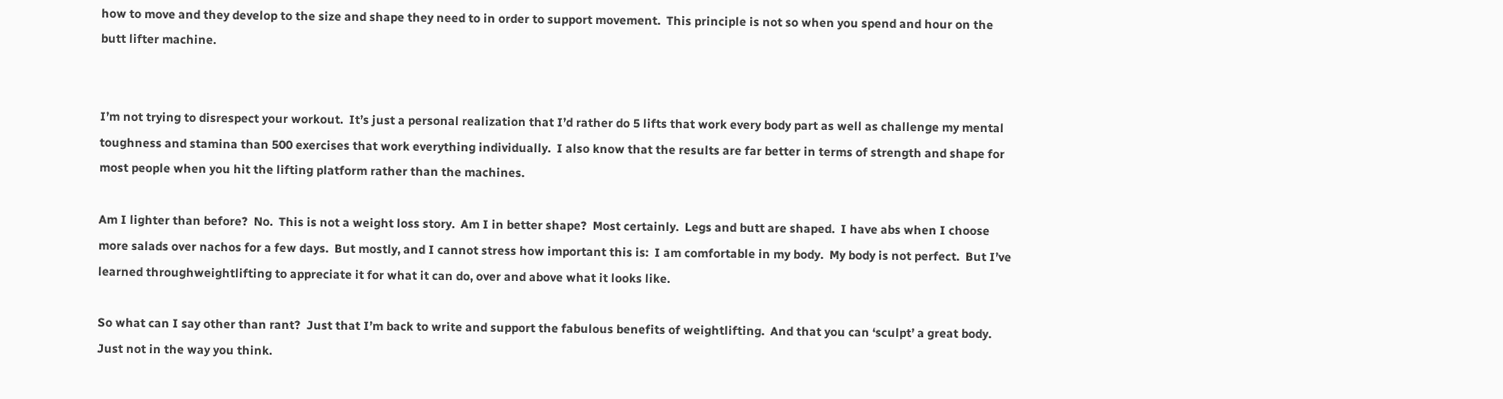how to move and they develop to the size and shape they need to in order to support movement.  This principle is not so when you spend and hour on the butt lifter machine.


I’m not trying to disrespect your workout.  It’s just a personal realization that I’d rather do 5 lifts that work every body part as well as challenge my mental toughness and stamina than 500 exercises that work everything individually.  I also know that the results are far better in terms of strength and shape for most people when you hit the lifting platform rather than the machines.

Am I lighter than before?  No.  This is not a weight loss story.  Am I in better shape?  Most certainly.  Legs and butt are shaped.  I have abs when I choose more salads over nachos for a few days.  But mostly, and I cannot stress how important this is:  I am comfortable in my body.  My body is not perfect.  But I’ve learned throughweightlifting to appreciate it for what it can do, over and above what it looks like.

So what can I say other than rant?  Just that I’m back to write and support the fabulous benefits of weightlifting.  And that you can ‘sculpt’ a great body.  Just not in the way you think.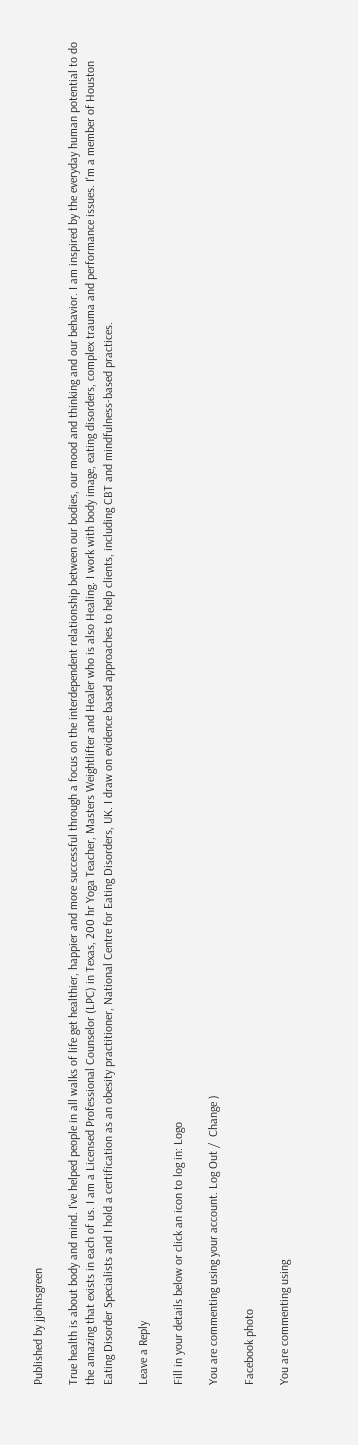Published by jjohnsgreen

True health is about body and mind. I've helped people in all walks of life get healthier, happier and more successful through a focus on the interdependent relationship between our bodies, our mood and thinking and our behavior. I am inspired by the everyday human potential to do the amazing that exists in each of us. I am a Licensed Professional Counselor (LPC) in Texas, 200 hr Yoga Teacher, Masters Weightlifter and Healer who is also Healing. I work with body image, eating disorders, complex trauma and performance issues. I'm a member of Houston Eating Disorder Specialists and I hold a certification as an obesity practitioner, National Centre for Eating Disorders, UK. I draw on evidence based approaches to help clients, including CBT and mindfulness-based practices.

Leave a Reply

Fill in your details below or click an icon to log in: Logo

You are commenting using your account. Log Out /  Change )

Facebook photo

You are commenting using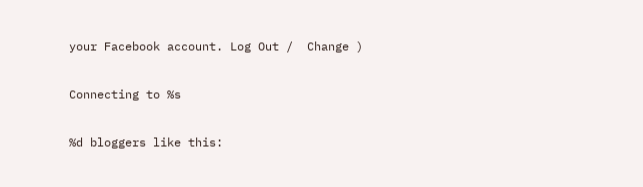your Facebook account. Log Out /  Change )

Connecting to %s

%d bloggers like this: